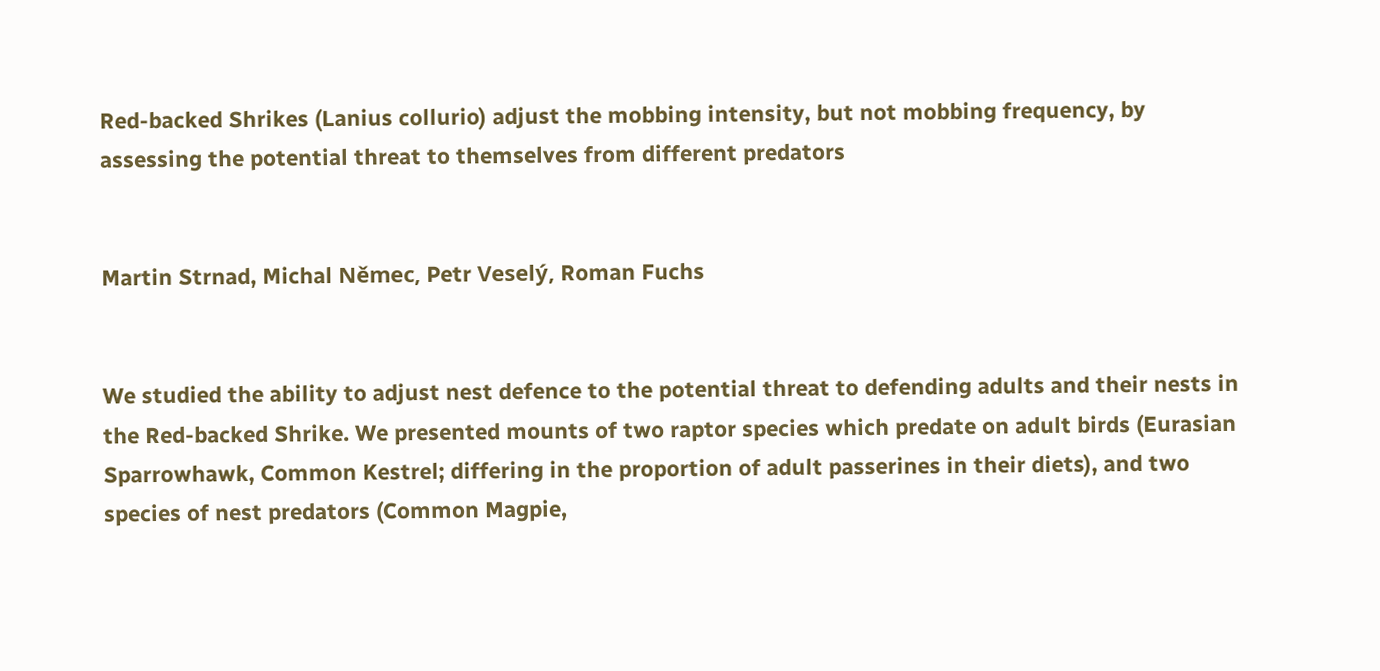Red-backed Shrikes (Lanius collurio) adjust the mobbing intensity, but not mobbing frequency, by assessing the potential threat to themselves from different predators


Martin Strnad, Michal Němec, Petr Veselý, Roman Fuchs


We studied the ability to adjust nest defence to the potential threat to defending adults and their nests in the Red-backed Shrike. We presented mounts of two raptor species which predate on adult birds (Eurasian Sparrowhawk, Common Kestrel; differing in the proportion of adult passerines in their diets), and two species of nest predators (Common Magpie,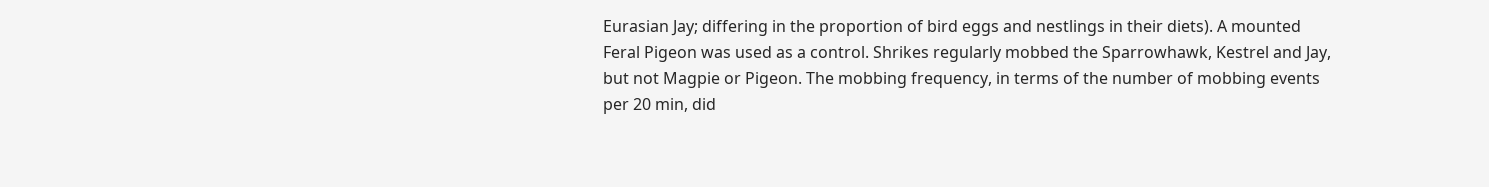Eurasian Jay; differing in the proportion of bird eggs and nestlings in their diets). A mounted Feral Pigeon was used as a control. Shrikes regularly mobbed the Sparrowhawk, Kestrel and Jay, but not Magpie or Pigeon. The mobbing frequency, in terms of the number of mobbing events per 20 min, did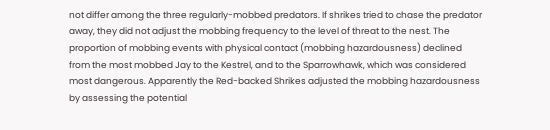not differ among the three regularly-mobbed predators. If shrikes tried to chase the predator away, they did not adjust the mobbing frequency to the level of threat to the nest. The proportion of mobbing events with physical contact (mobbing hazardousness) declined from the most mobbed Jay to the Kestrel, and to the Sparrowhawk, which was considered most dangerous. Apparently the Red-backed Shrikes adjusted the mobbing hazardousness by assessing the potential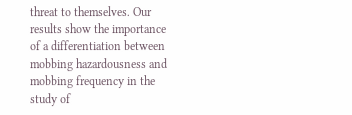threat to themselves. Our results show the importance of a differentiation between mobbing hazardousness and mobbing frequency in the study of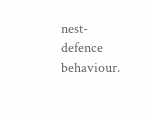nest-defence behaviour.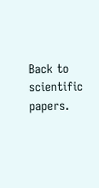Back to scientific papers.